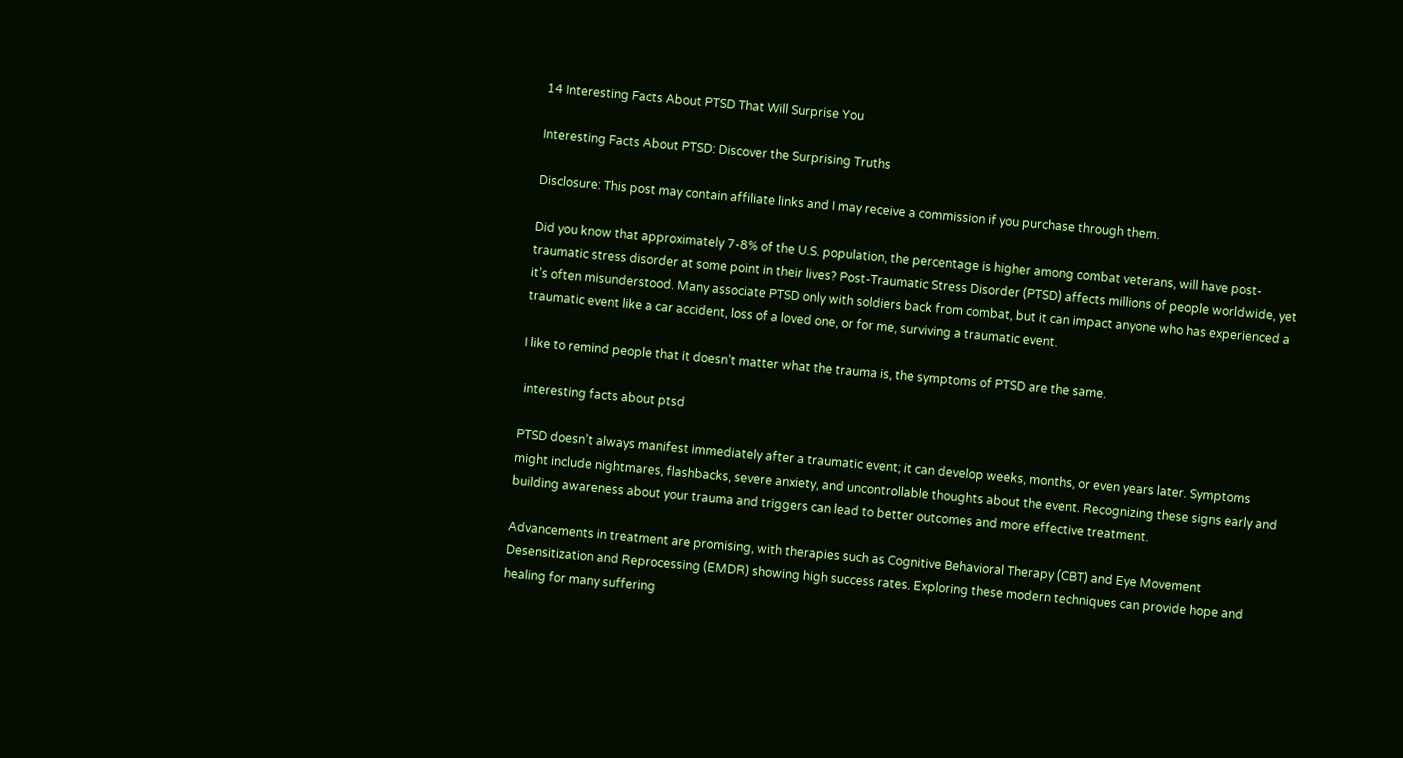14 Interesting Facts About PTSD That Will Surprise You

Interesting Facts About PTSD: Discover the Surprising Truths

Disclosure: This post may contain affiliate links and I may receive a commission if you purchase through them.

Did you know that approximately 7-8% of the U.S. population, the percentage is higher among combat veterans, will have post-traumatic stress disorder at some point in their lives? Post-Traumatic Stress Disorder (PTSD) affects millions of people worldwide, yet it’s often misunderstood. Many associate PTSD only with soldiers back from combat, but it can impact anyone who has experienced a traumatic event like a car accident, loss of a loved one, or for me, surviving a traumatic event.

I like to remind people that it doesn’t matter what the trauma is, the symptoms of PTSD are the same.

 interesting facts about ptsd

PTSD doesn’t always manifest immediately after a traumatic event; it can develop weeks, months, or even years later. Symptoms might include nightmares, flashbacks, severe anxiety, and uncontrollable thoughts about the event. Recognizing these signs early and building awareness about your trauma and triggers can lead to better outcomes and more effective treatment.

Advancements in treatment are promising, with therapies such as Cognitive Behavioral Therapy (CBT) and Eye Movement Desensitization and Reprocessing (EMDR) showing high success rates. Exploring these modern techniques can provide hope and healing for many suffering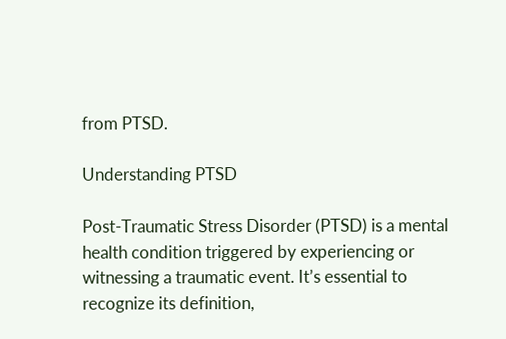from PTSD.

Understanding PTSD

Post-Traumatic Stress Disorder (PTSD) is a mental health condition triggered by experiencing or witnessing a traumatic event. It’s essential to recognize its definition,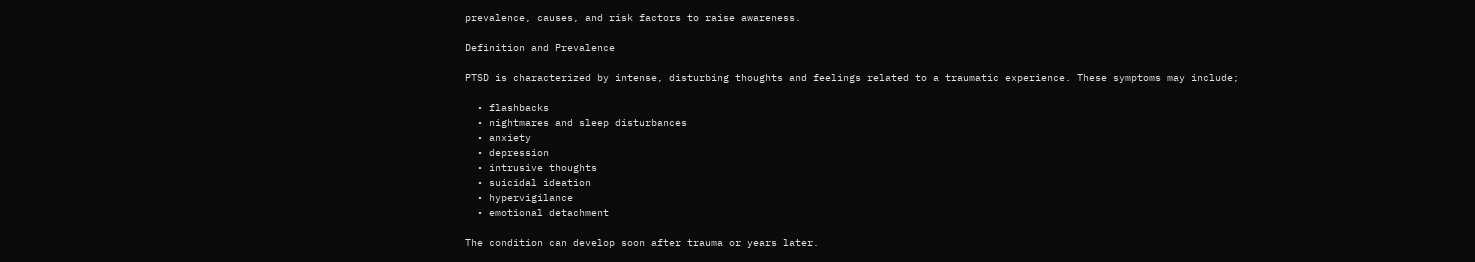prevalence, causes, and risk factors to raise awareness.

Definition and Prevalence

PTSD is characterized by intense, disturbing thoughts and feelings related to a traumatic experience. These symptoms may include;

  • flashbacks
  • nightmares and sleep disturbances
  • anxiety
  • depression
  • intrusive thoughts
  • suicidal ideation
  • hypervigilance
  • emotional detachment

The condition can develop soon after trauma or years later.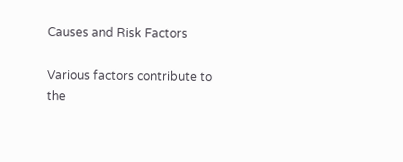Causes and Risk Factors

Various factors contribute to the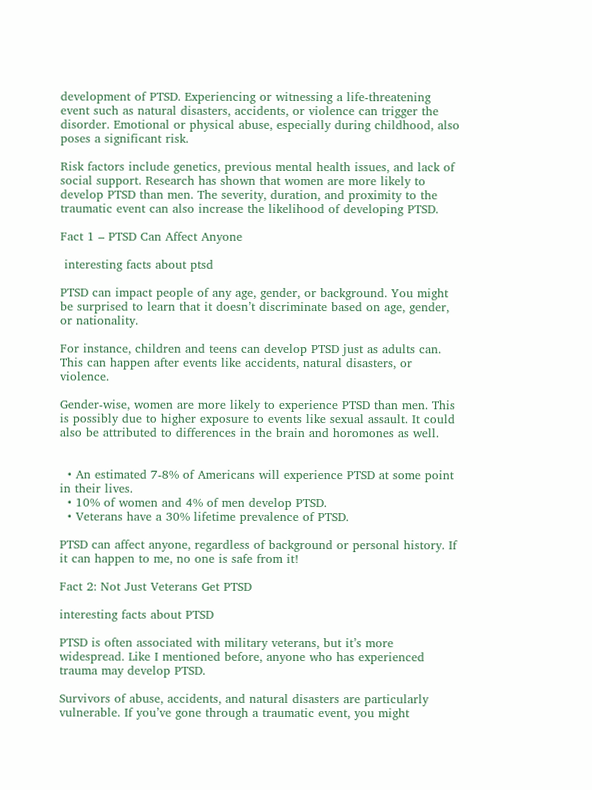development of PTSD. Experiencing or witnessing a life-threatening event such as natural disasters, accidents, or violence can trigger the disorder. Emotional or physical abuse, especially during childhood, also poses a significant risk.

Risk factors include genetics, previous mental health issues, and lack of social support. Research has shown that women are more likely to develop PTSD than men. The severity, duration, and proximity to the traumatic event can also increase the likelihood of developing PTSD.

Fact 1 – PTSD Can Affect Anyone

 interesting facts about ptsd

PTSD can impact people of any age, gender, or background. You might be surprised to learn that it doesn’t discriminate based on age, gender, or nationality.

For instance, children and teens can develop PTSD just as adults can. This can happen after events like accidents, natural disasters, or violence.

Gender-wise, women are more likely to experience PTSD than men. This is possibly due to higher exposure to events like sexual assault. It could also be attributed to differences in the brain and horomones as well.


  • An estimated 7-8% of Americans will experience PTSD at some point in their lives.
  • 10% of women and 4% of men develop PTSD.
  • Veterans have a 30% lifetime prevalence of PTSD.

PTSD can affect anyone, regardless of background or personal history. If it can happen to me, no one is safe from it!

Fact 2: Not Just Veterans Get PTSD

interesting facts about PTSD

PTSD is often associated with military veterans, but it’s more widespread. Like I mentioned before, anyone who has experienced trauma may develop PTSD.

Survivors of abuse, accidents, and natural disasters are particularly vulnerable. If you’ve gone through a traumatic event, you might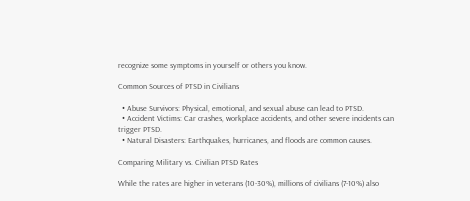recognize some symptoms in yourself or others you know.

Common Sources of PTSD in Civilians

  • Abuse Survivors: Physical, emotional, and sexual abuse can lead to PTSD.
  • Accident Victims: Car crashes, workplace accidents, and other severe incidents can trigger PTSD.
  • Natural Disasters: Earthquakes, hurricanes, and floods are common causes.

Comparing Military vs. Civilian PTSD Rates

While the rates are higher in veterans (10-30%), millions of civilians (7-10%) also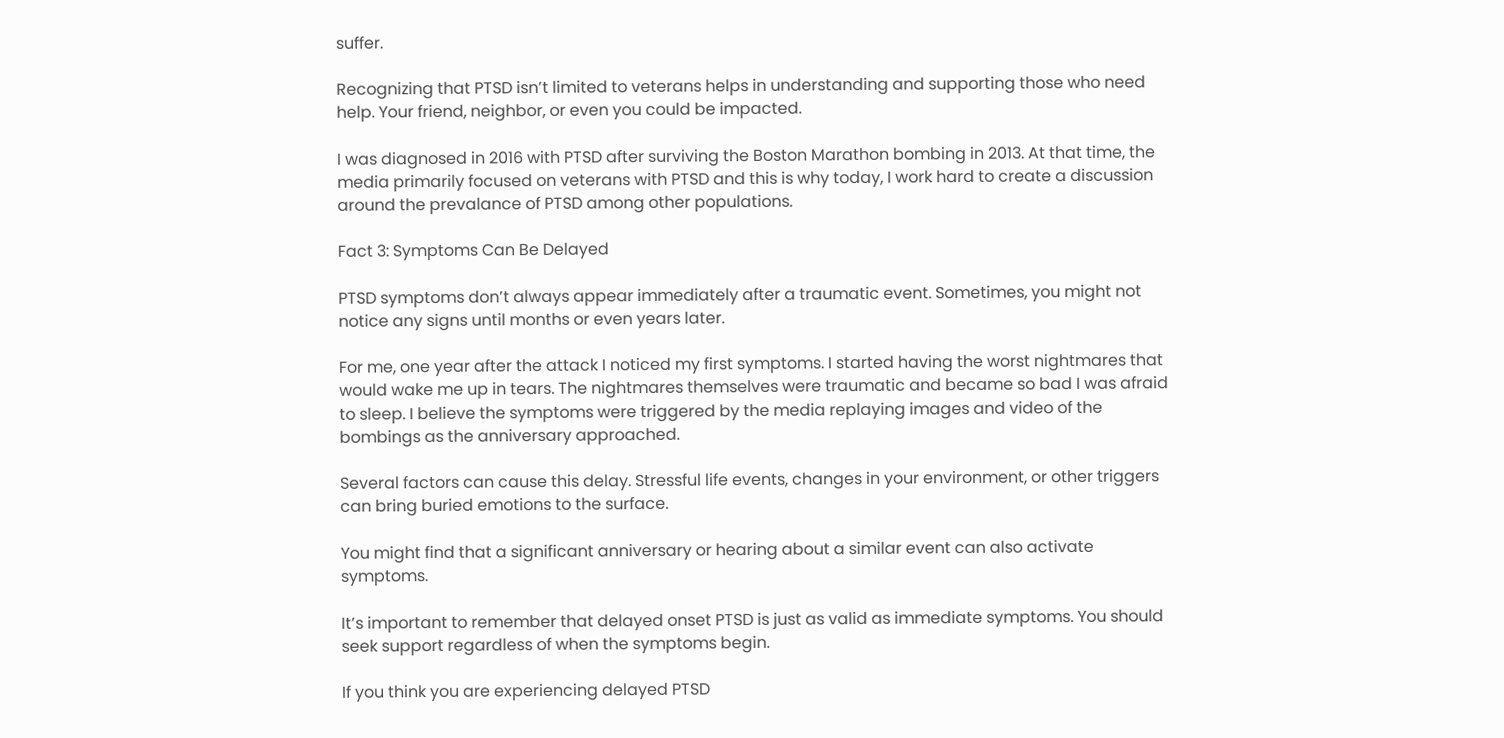suffer.

Recognizing that PTSD isn’t limited to veterans helps in understanding and supporting those who need help. Your friend, neighbor, or even you could be impacted.

I was diagnosed in 2016 with PTSD after surviving the Boston Marathon bombing in 2013. At that time, the media primarily focused on veterans with PTSD and this is why today, I work hard to create a discussion around the prevalance of PTSD among other populations.

Fact 3: Symptoms Can Be Delayed

PTSD symptoms don’t always appear immediately after a traumatic event. Sometimes, you might not notice any signs until months or even years later.

For me, one year after the attack I noticed my first symptoms. I started having the worst nightmares that would wake me up in tears. The nightmares themselves were traumatic and became so bad I was afraid to sleep. I believe the symptoms were triggered by the media replaying images and video of the bombings as the anniversary approached.

Several factors can cause this delay. Stressful life events, changes in your environment, or other triggers can bring buried emotions to the surface.

You might find that a significant anniversary or hearing about a similar event can also activate symptoms.

It’s important to remember that delayed onset PTSD is just as valid as immediate symptoms. You should seek support regardless of when the symptoms begin.

If you think you are experiencing delayed PTSD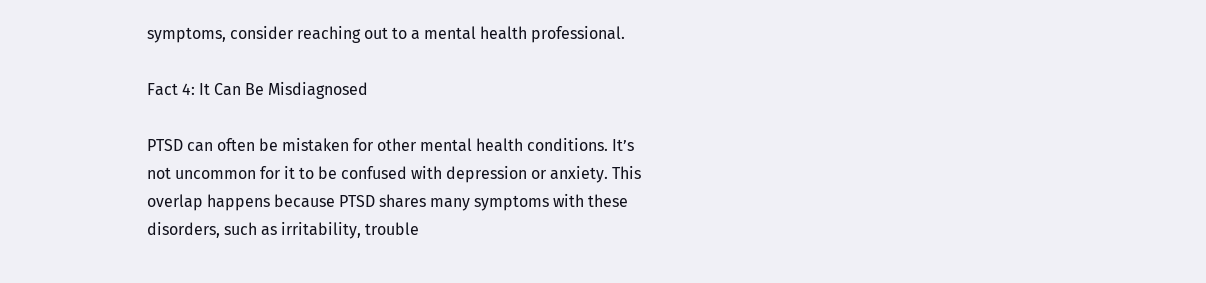symptoms, consider reaching out to a mental health professional.

Fact 4: It Can Be Misdiagnosed

PTSD can often be mistaken for other mental health conditions. It’s not uncommon for it to be confused with depression or anxiety. This overlap happens because PTSD shares many symptoms with these disorders, such as irritability, trouble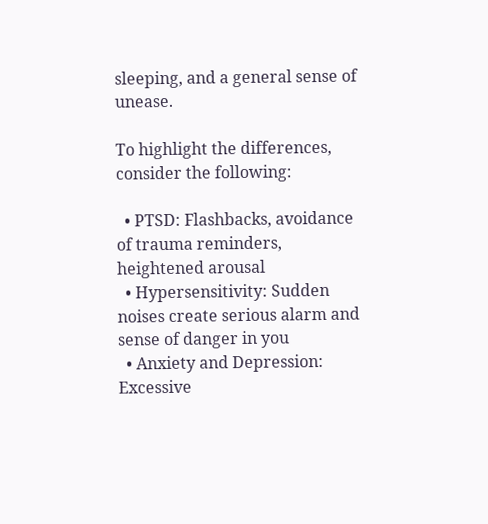sleeping, and a general sense of unease.

To highlight the differences, consider the following:

  • PTSD: Flashbacks, avoidance of trauma reminders, heightened arousal
  • Hypersensitivity: Sudden noises create serious alarm and sense of danger in you
  • Anxiety and Depression: Excessive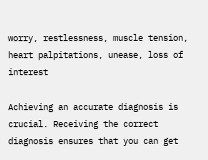worry, restlessness, muscle tension, heart palpitations, unease, loss of interest

Achieving an accurate diagnosis is crucial. Receiving the correct diagnosis ensures that you can get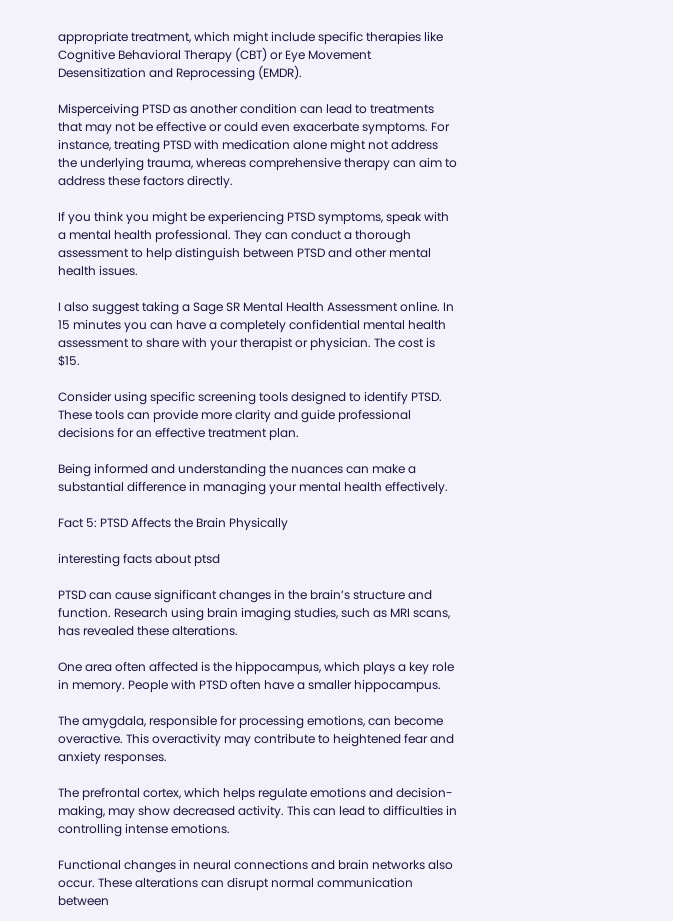appropriate treatment, which might include specific therapies like Cognitive Behavioral Therapy (CBT) or Eye Movement Desensitization and Reprocessing (EMDR).

Misperceiving PTSD as another condition can lead to treatments that may not be effective or could even exacerbate symptoms. For instance, treating PTSD with medication alone might not address the underlying trauma, whereas comprehensive therapy can aim to address these factors directly.

If you think you might be experiencing PTSD symptoms, speak with a mental health professional. They can conduct a thorough assessment to help distinguish between PTSD and other mental health issues.

I also suggest taking a Sage SR Mental Health Assessment online. In 15 minutes you can have a completely confidential mental health assessment to share with your therapist or physician. The cost is $15.

Consider using specific screening tools designed to identify PTSD. These tools can provide more clarity and guide professional decisions for an effective treatment plan.

Being informed and understanding the nuances can make a substantial difference in managing your mental health effectively.

Fact 5: PTSD Affects the Brain Physically

interesting facts about ptsd

PTSD can cause significant changes in the brain’s structure and function. Research using brain imaging studies, such as MRI scans, has revealed these alterations.

One area often affected is the hippocampus, which plays a key role in memory. People with PTSD often have a smaller hippocampus.

The amygdala, responsible for processing emotions, can become overactive. This overactivity may contribute to heightened fear and anxiety responses.

The prefrontal cortex, which helps regulate emotions and decision-making, may show decreased activity. This can lead to difficulties in controlling intense emotions.

Functional changes in neural connections and brain networks also occur. These alterations can disrupt normal communication between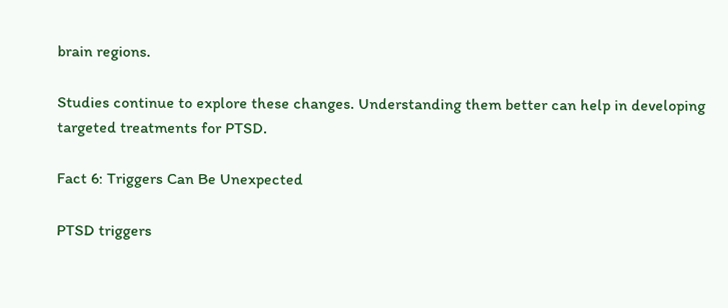brain regions.

Studies continue to explore these changes. Understanding them better can help in developing targeted treatments for PTSD.

Fact 6: Triggers Can Be Unexpected

PTSD triggers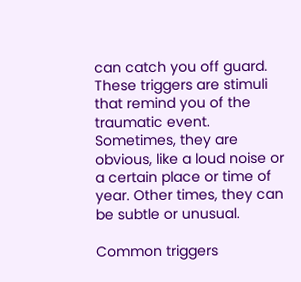can catch you off guard. These triggers are stimuli that remind you of the traumatic event. Sometimes, they are obvious, like a loud noise or a certain place or time of year. Other times, they can be subtle or unusual.

Common triggers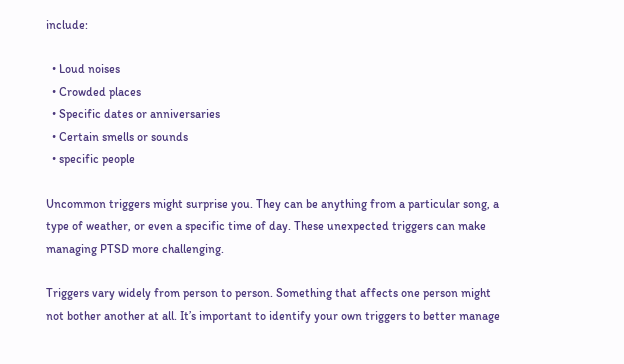include:

  • Loud noises
  • Crowded places
  • Specific dates or anniversaries
  • Certain smells or sounds
  • specific people

Uncommon triggers might surprise you. They can be anything from a particular song, a type of weather, or even a specific time of day. These unexpected triggers can make managing PTSD more challenging.

Triggers vary widely from person to person. Something that affects one person might not bother another at all. It’s important to identify your own triggers to better manage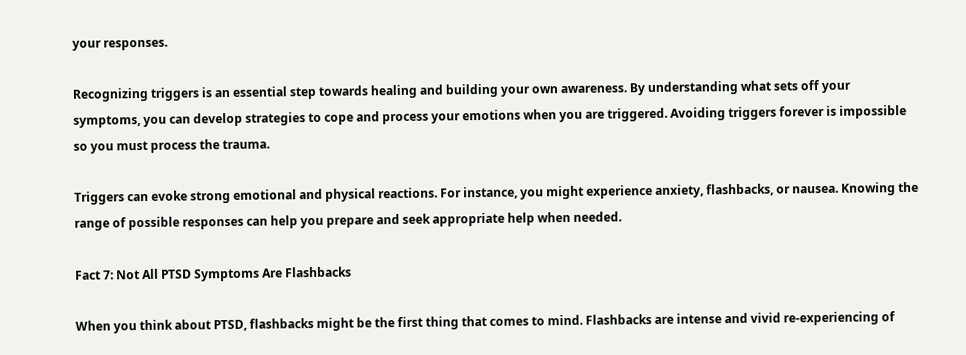your responses.

Recognizing triggers is an essential step towards healing and building your own awareness. By understanding what sets off your symptoms, you can develop strategies to cope and process your emotions when you are triggered. Avoiding triggers forever is impossible so you must process the trauma.

Triggers can evoke strong emotional and physical reactions. For instance, you might experience anxiety, flashbacks, or nausea. Knowing the range of possible responses can help you prepare and seek appropriate help when needed.

Fact 7: Not All PTSD Symptoms Are Flashbacks

When you think about PTSD, flashbacks might be the first thing that comes to mind. Flashbacks are intense and vivid re-experiencing of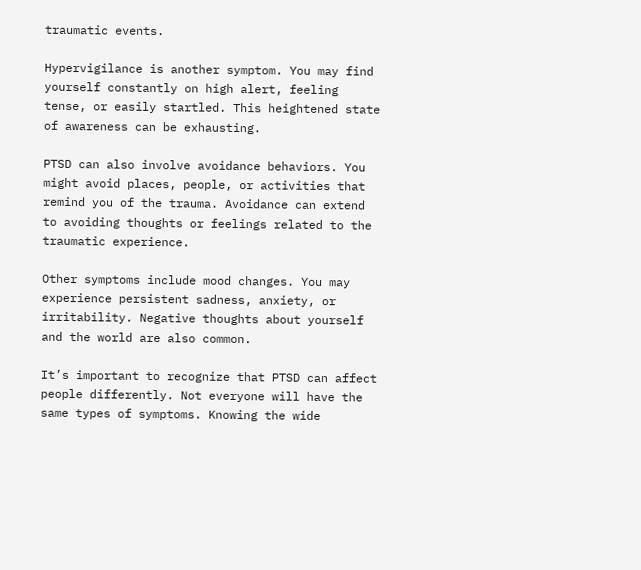traumatic events.

Hypervigilance is another symptom. You may find yourself constantly on high alert, feeling tense, or easily startled. This heightened state of awareness can be exhausting.

PTSD can also involve avoidance behaviors. You might avoid places, people, or activities that remind you of the trauma. Avoidance can extend to avoiding thoughts or feelings related to the traumatic experience.

Other symptoms include mood changes. You may experience persistent sadness, anxiety, or irritability. Negative thoughts about yourself and the world are also common.

It’s important to recognize that PTSD can affect people differently. Not everyone will have the same types of symptoms. Knowing the wide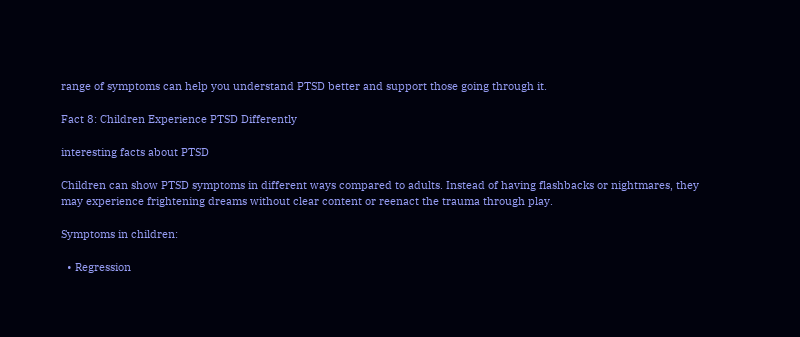range of symptoms can help you understand PTSD better and support those going through it.

Fact 8: Children Experience PTSD Differently

interesting facts about PTSD

Children can show PTSD symptoms in different ways compared to adults. Instead of having flashbacks or nightmares, they may experience frightening dreams without clear content or reenact the trauma through play.

Symptoms in children:

  • Regression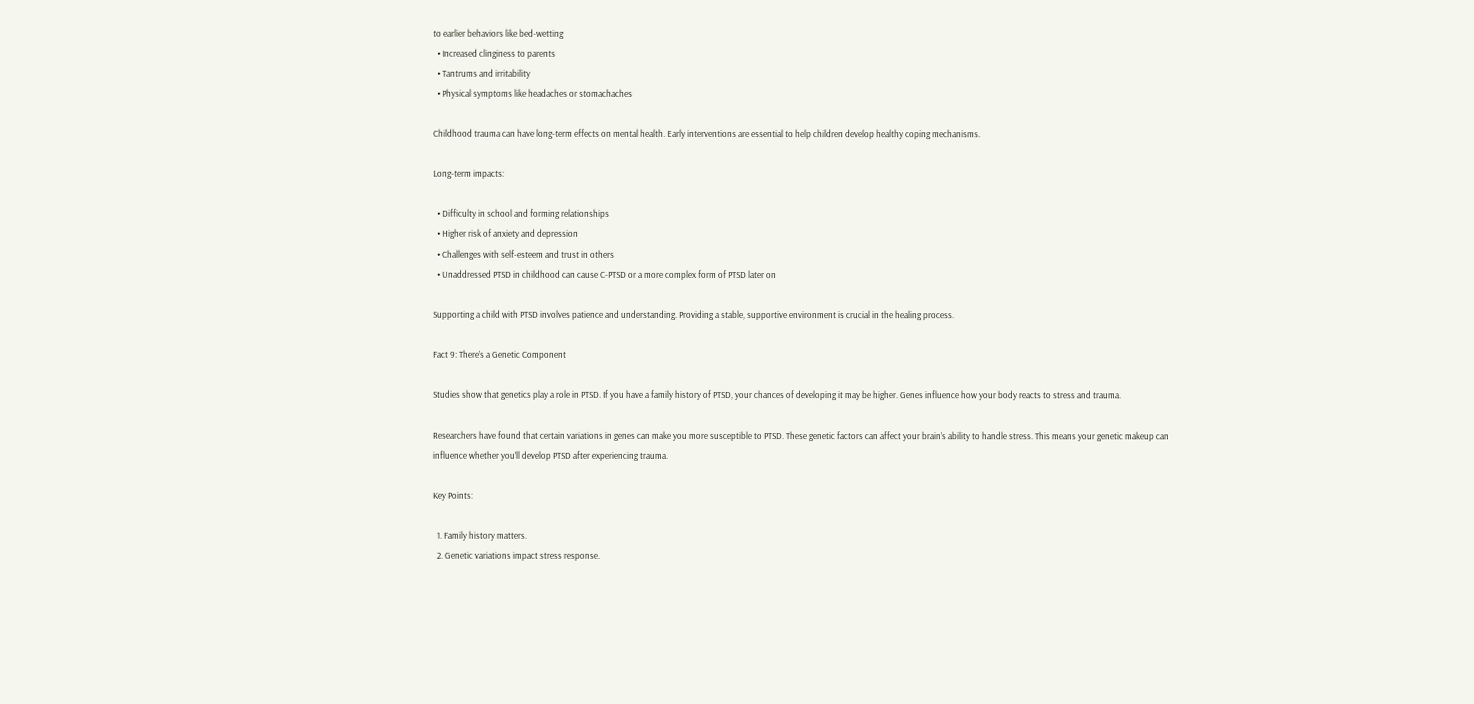to earlier behaviors like bed-wetting
  • Increased clinginess to parents
  • Tantrums and irritability
  • Physical symptoms like headaches or stomachaches

Childhood trauma can have long-term effects on mental health. Early interventions are essential to help children develop healthy coping mechanisms.

Long-term impacts:

  • Difficulty in school and forming relationships
  • Higher risk of anxiety and depression
  • Challenges with self-esteem and trust in others
  • Unaddressed PTSD in childhood can cause C-PTSD or a more complex form of PTSD later on

Supporting a child with PTSD involves patience and understanding. Providing a stable, supportive environment is crucial in the healing process.

Fact 9: There’s a Genetic Component

Studies show that genetics play a role in PTSD. If you have a family history of PTSD, your chances of developing it may be higher. Genes influence how your body reacts to stress and trauma.

Researchers have found that certain variations in genes can make you more susceptible to PTSD. These genetic factors can affect your brain’s ability to handle stress. This means your genetic makeup can influence whether you’ll develop PTSD after experiencing trauma.

Key Points:

  1. Family history matters.
  2. Genetic variations impact stress response.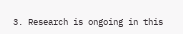3. Research is ongoing in this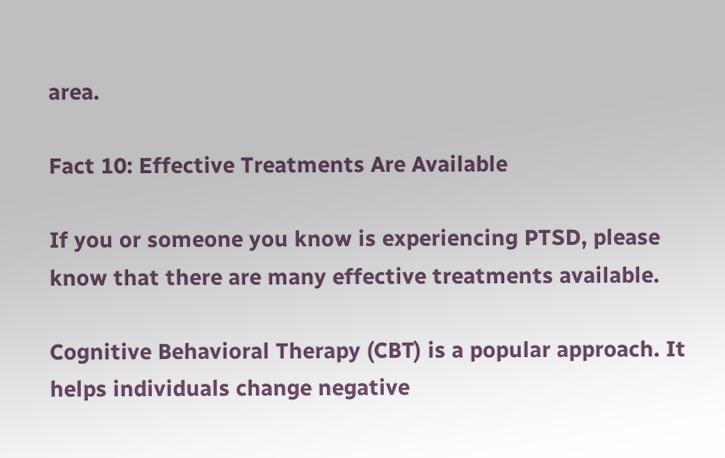area.

Fact 10: Effective Treatments Are Available

If you or someone you know is experiencing PTSD, please know that there are many effective treatments available.

Cognitive Behavioral Therapy (CBT) is a popular approach. It helps individuals change negative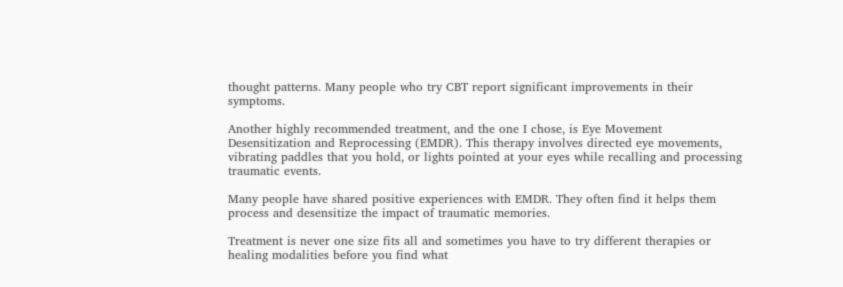thought patterns. Many people who try CBT report significant improvements in their symptoms.

Another highly recommended treatment, and the one I chose, is Eye Movement Desensitization and Reprocessing (EMDR). This therapy involves directed eye movements, vibrating paddles that you hold, or lights pointed at your eyes while recalling and processing traumatic events.

Many people have shared positive experiences with EMDR. They often find it helps them process and desensitize the impact of traumatic memories.

Treatment is never one size fits all and sometimes you have to try different therapies or healing modalities before you find what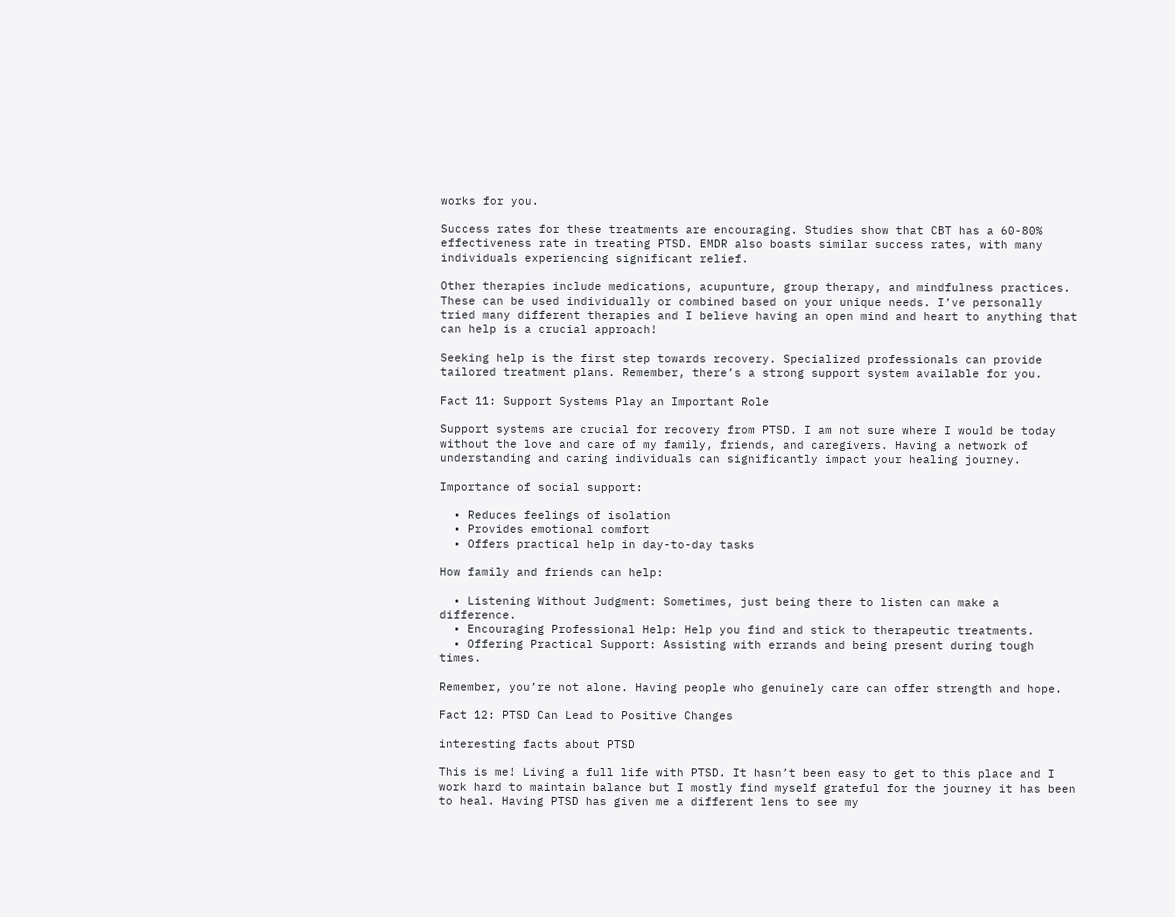works for you.

Success rates for these treatments are encouraging. Studies show that CBT has a 60-80% effectiveness rate in treating PTSD. EMDR also boasts similar success rates, with many individuals experiencing significant relief.

Other therapies include medications, acupunture, group therapy, and mindfulness practices. These can be used individually or combined based on your unique needs. I’ve personally tried many different therapies and I believe having an open mind and heart to anything that can help is a crucial approach!

Seeking help is the first step towards recovery. Specialized professionals can provide tailored treatment plans. Remember, there’s a strong support system available for you.

Fact 11: Support Systems Play an Important Role

Support systems are crucial for recovery from PTSD. I am not sure where I would be today without the love and care of my family, friends, and caregivers. Having a network of understanding and caring individuals can significantly impact your healing journey.

Importance of social support:

  • Reduces feelings of isolation
  • Provides emotional comfort
  • Offers practical help in day-to-day tasks

How family and friends can help:

  • Listening Without Judgment: Sometimes, just being there to listen can make a difference.
  • Encouraging Professional Help: Help you find and stick to therapeutic treatments.
  • Offering Practical Support: Assisting with errands and being present during tough times.

Remember, you’re not alone. Having people who genuinely care can offer strength and hope.

Fact 12: PTSD Can Lead to Positive Changes

interesting facts about PTSD

This is me! Living a full life with PTSD. It hasn’t been easy to get to this place and I work hard to maintain balance but I mostly find myself grateful for the journey it has been to heal. Having PTSD has given me a different lens to see my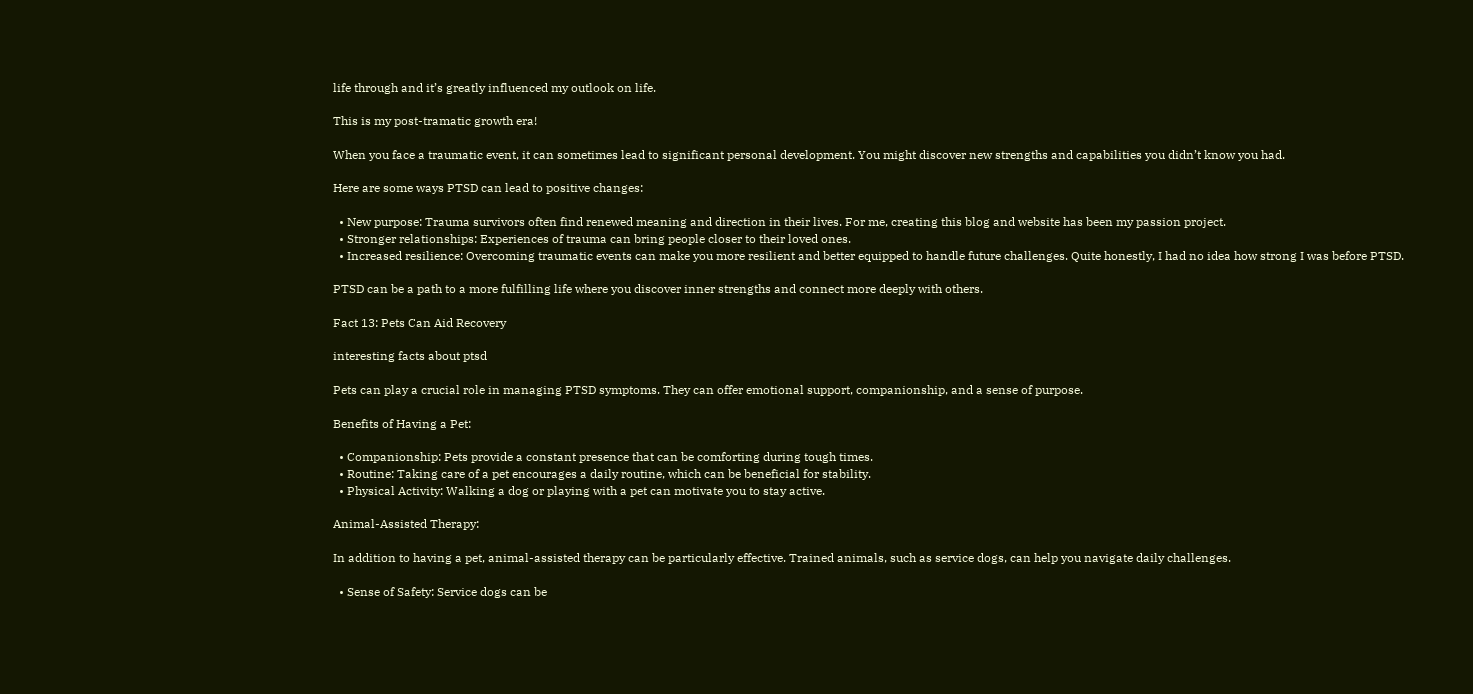life through and it’s greatly influenced my outlook on life.

This is my post-tramatic growth era!

When you face a traumatic event, it can sometimes lead to significant personal development. You might discover new strengths and capabilities you didn’t know you had.

Here are some ways PTSD can lead to positive changes:

  • New purpose: Trauma survivors often find renewed meaning and direction in their lives. For me, creating this blog and website has been my passion project.
  • Stronger relationships: Experiences of trauma can bring people closer to their loved ones.
  • Increased resilience: Overcoming traumatic events can make you more resilient and better equipped to handle future challenges. Quite honestly, I had no idea how strong I was before PTSD.

PTSD can be a path to a more fulfilling life where you discover inner strengths and connect more deeply with others.

Fact 13: Pets Can Aid Recovery

interesting facts about ptsd

Pets can play a crucial role in managing PTSD symptoms. They can offer emotional support, companionship, and a sense of purpose.

Benefits of Having a Pet:

  • Companionship: Pets provide a constant presence that can be comforting during tough times.
  • Routine: Taking care of a pet encourages a daily routine, which can be beneficial for stability.
  • Physical Activity: Walking a dog or playing with a pet can motivate you to stay active.

Animal-Assisted Therapy:

In addition to having a pet, animal-assisted therapy can be particularly effective. Trained animals, such as service dogs, can help you navigate daily challenges.

  • Sense of Safety: Service dogs can be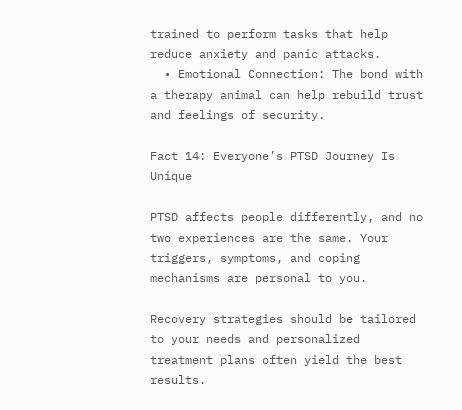trained to perform tasks that help reduce anxiety and panic attacks.
  • Emotional Connection: The bond with a therapy animal can help rebuild trust and feelings of security.

Fact 14: Everyone’s PTSD Journey Is Unique

PTSD affects people differently, and no two experiences are the same. Your triggers, symptoms, and coping mechanisms are personal to you.

Recovery strategies should be tailored to your needs and personalized treatment plans often yield the best results.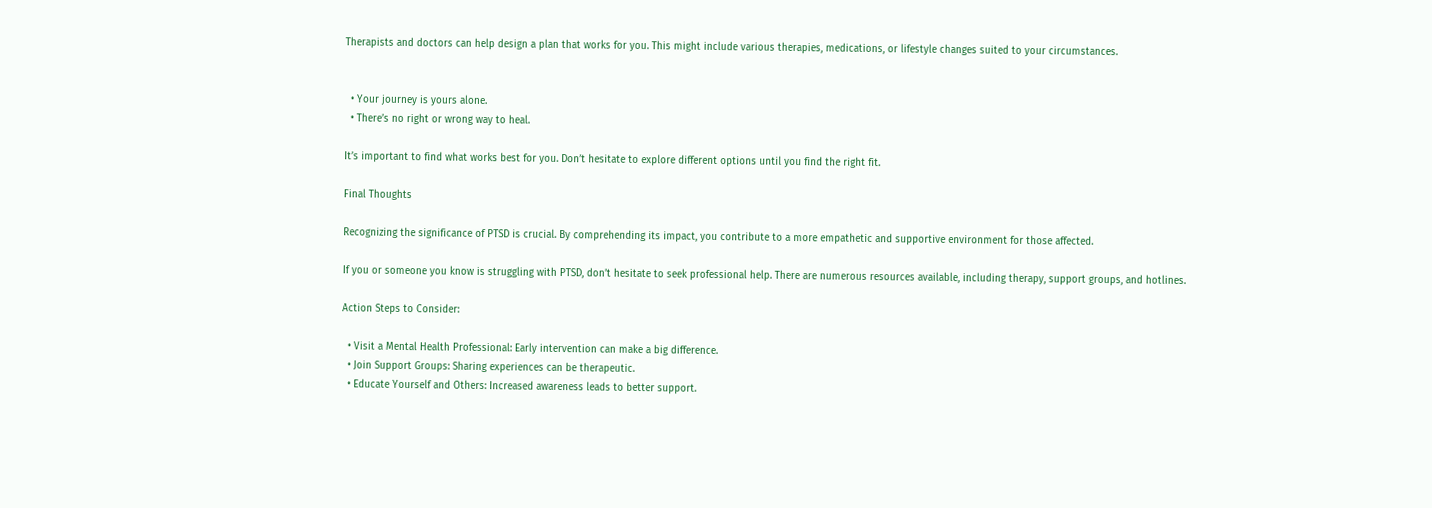Therapists and doctors can help design a plan that works for you. This might include various therapies, medications, or lifestyle changes suited to your circumstances.


  • Your journey is yours alone.
  • There’s no right or wrong way to heal.

It’s important to find what works best for you. Don’t hesitate to explore different options until you find the right fit.

Final Thoughts

Recognizing the significance of PTSD is crucial. By comprehending its impact, you contribute to a more empathetic and supportive environment for those affected.

If you or someone you know is struggling with PTSD, don’t hesitate to seek professional help. There are numerous resources available, including therapy, support groups, and hotlines.

Action Steps to Consider:

  • Visit a Mental Health Professional: Early intervention can make a big difference.
  • Join Support Groups: Sharing experiences can be therapeutic.
  • Educate Yourself and Others: Increased awareness leads to better support.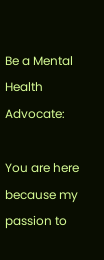Be a Mental Health Advocate:

You are here because my passion to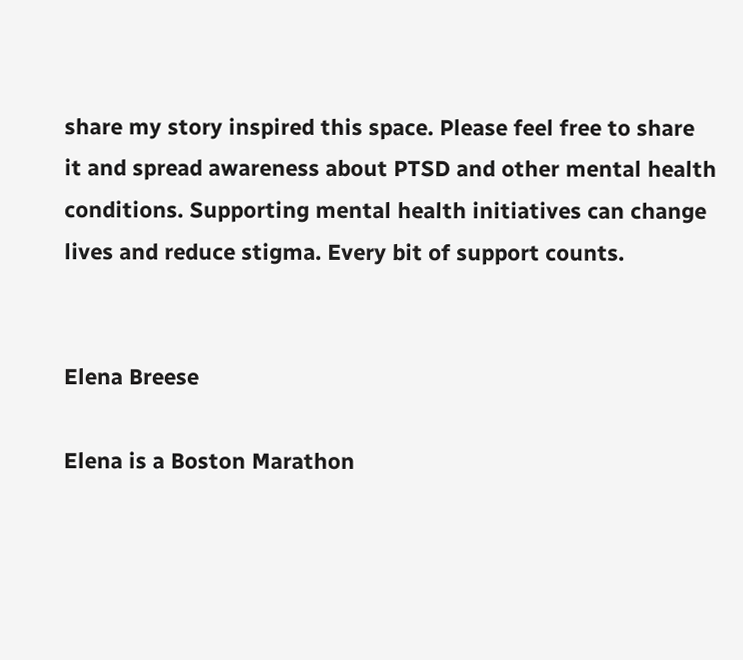share my story inspired this space. Please feel free to share it and spread awareness about PTSD and other mental health conditions. Supporting mental health initiatives can change lives and reduce stigma. Every bit of support counts.


Elena Breese

Elena is a Boston Marathon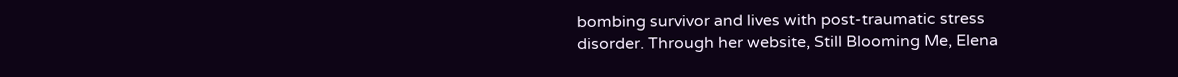bombing survivor and lives with post-traumatic stress disorder. Through her website, Still Blooming Me, Elena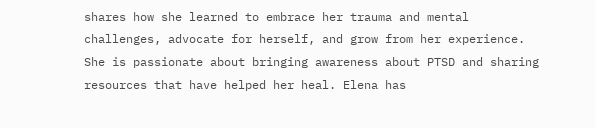shares how she learned to embrace her trauma and mental challenges, advocate for herself, and grow from her experience. She is passionate about bringing awareness about PTSD and sharing resources that have helped her heal. Elena has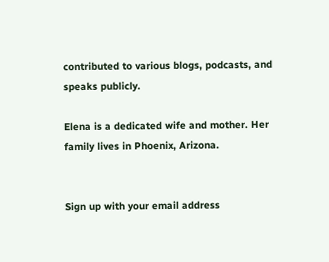contributed to various blogs, podcasts, and speaks publicly.

Elena is a dedicated wife and mother. Her family lives in Phoenix, Arizona.


Sign up with your email address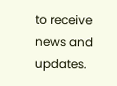to receive news and updates.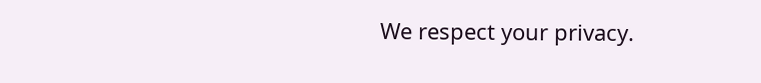We respect your privacy.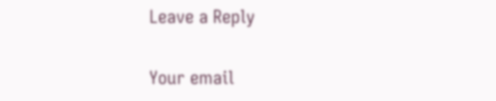Leave a Reply

Your email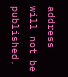address will not be published.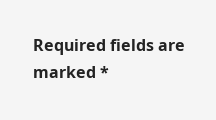Required fields are marked *